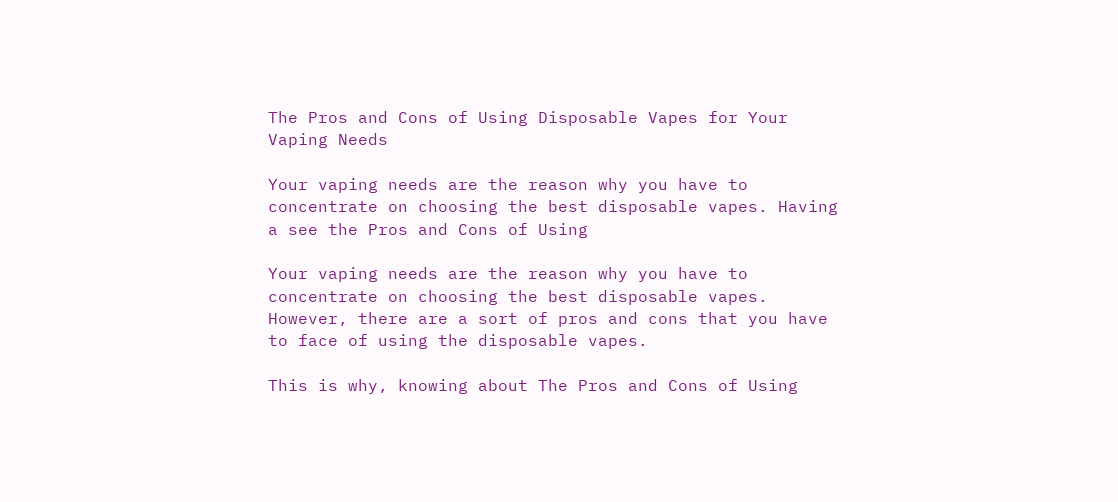The Pros and Cons of Using Disposable Vapes for Your Vaping Needs

Your vaping needs are the reason why you have to concentrate on choosing the best disposable vapes. Having a see the Pros and Cons of Using

Your vaping needs are the reason why you have to concentrate on choosing the best disposable vapes. However, there are a sort of pros and cons that you have to face of using the disposable vapes.

This is why, knowing about The Pros and Cons of Using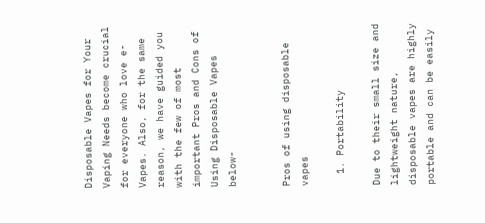Disposable Vapes for Your Vaping Needs become crucial for everyone who love e-Vapes. Also, for the same reason, we have guided you with the few of most important Pros and Cons of Using Disposable Vapes below-


Pros of using disposable vapes

  1. Portability

Due to their small size and lightweight nature, disposable vapes are highly portable and can be easily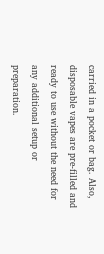carried in a pocket or bag. Also, disposable vapes are pre-filled and ready to use without the need for any additional setup or preparation.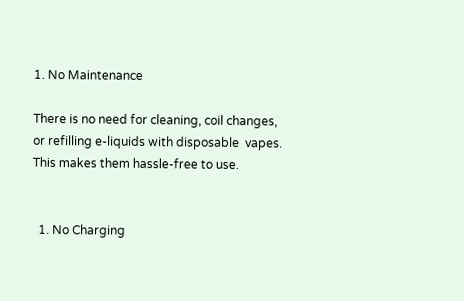1. No Maintenance

There is no need for cleaning, coil changes, or refilling e-liquids with disposable  vapes. This makes them hassle-free to use.


  1. No Charging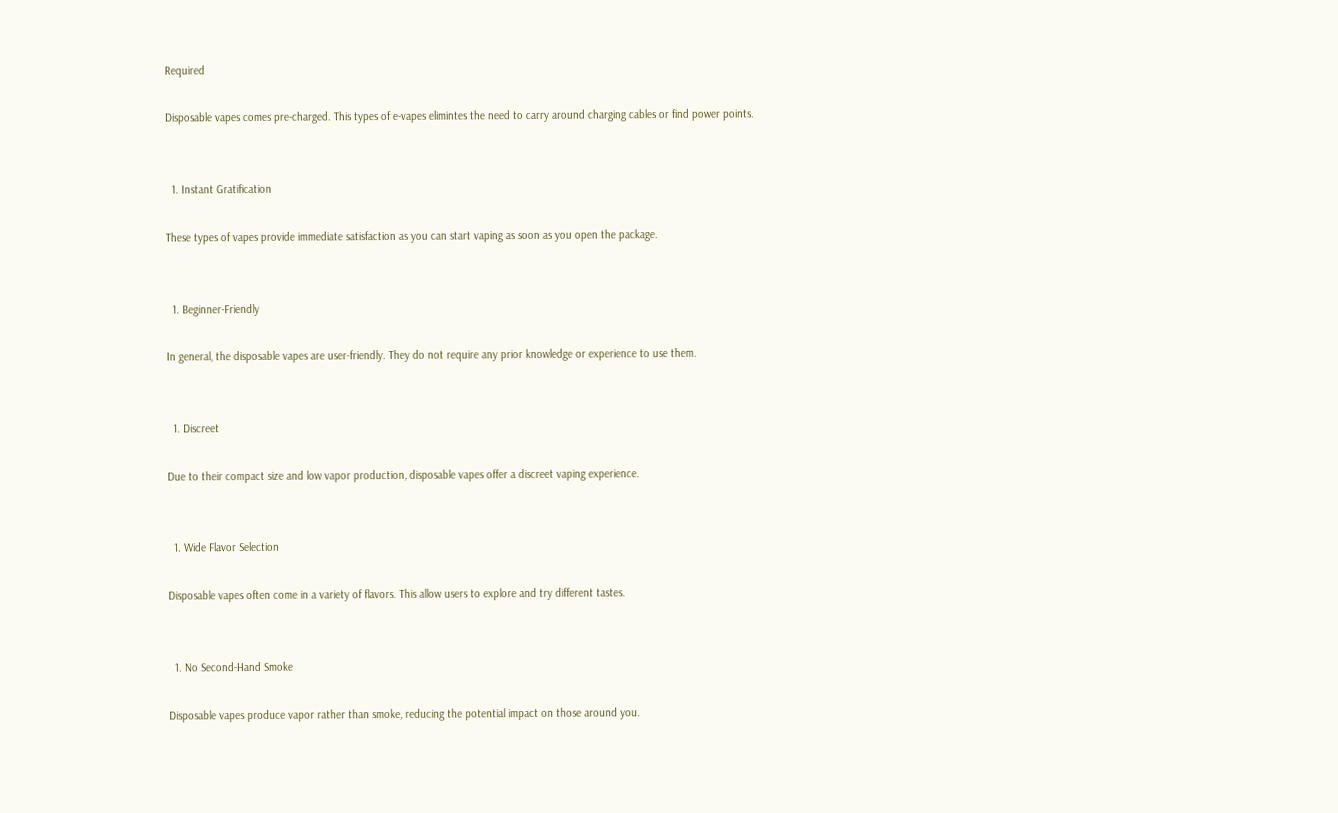Required

Disposable vapes comes pre-charged. This types of e-vapes elimintes the need to carry around charging cables or find power points.


  1. Instant Gratification

These types of vapes provide immediate satisfaction as you can start vaping as soon as you open the package.


  1. Beginner-Friendly

In general, the disposable vapes are user-friendly. They do not require any prior knowledge or experience to use them.


  1. Discreet

Due to their compact size and low vapor production, disposable vapes offer a discreet vaping experience.


  1. Wide Flavor Selection

Disposable vapes often come in a variety of flavors. This allow users to explore and try different tastes.


  1. No Second-Hand Smoke

Disposable vapes produce vapor rather than smoke, reducing the potential impact on those around you.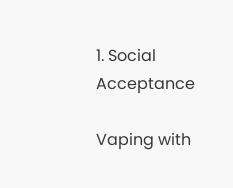1. Social Acceptance

Vaping with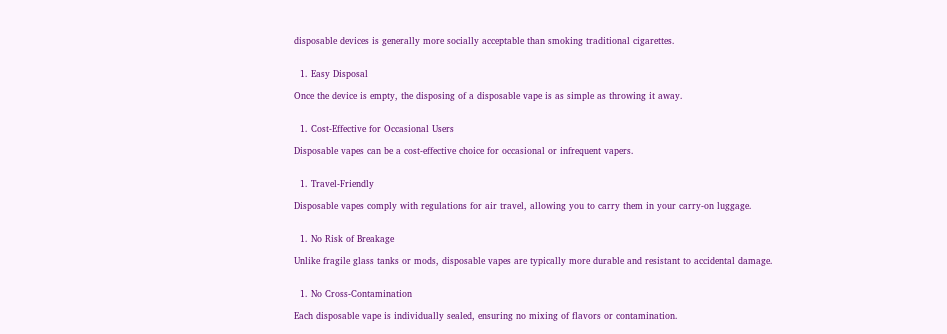disposable devices is generally more socially acceptable than smoking traditional cigarettes.


  1. Easy Disposal

Once the device is empty, the disposing of a disposable vape is as simple as throwing it away.


  1. Cost-Effective for Occasional Users

Disposable vapes can be a cost-effective choice for occasional or infrequent vapers.


  1. Travel-Friendly

Disposable vapes comply with regulations for air travel, allowing you to carry them in your carry-on luggage.


  1. No Risk of Breakage

Unlike fragile glass tanks or mods, disposable vapes are typically more durable and resistant to accidental damage.


  1. No Cross-Contamination

Each disposable vape is individually sealed, ensuring no mixing of flavors or contamination.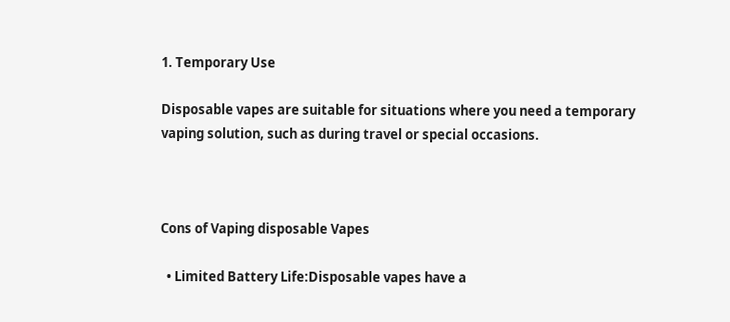1. Temporary Use

Disposable vapes are suitable for situations where you need a temporary vaping solution, such as during travel or special occasions.



Cons of Vaping disposable Vapes

  • Limited Battery Life:Disposable vapes have a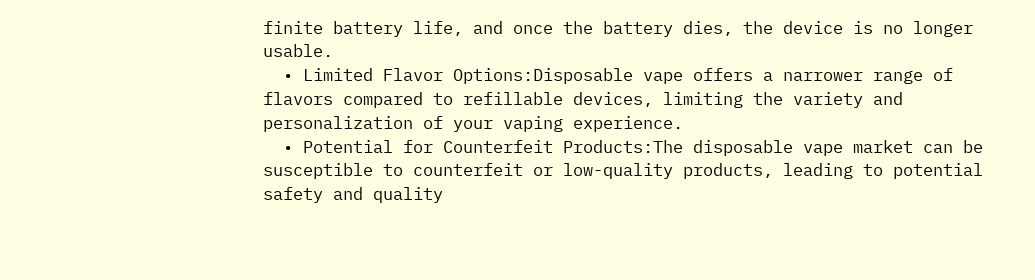finite battery life, and once the battery dies, the device is no longer usable.
  • Limited Flavor Options:Disposable vape offers a narrower range of flavors compared to refillable devices, limiting the variety and personalization of your vaping experience.
  • Potential for Counterfeit Products:The disposable vape market can be susceptible to counterfeit or low-quality products, leading to potential safety and quality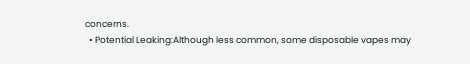concerns.
  • Potential Leaking:Although less common, some disposable vapes may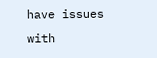have issues with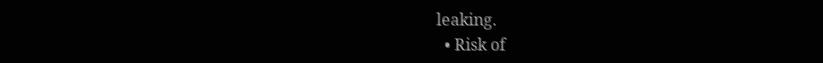leaking.
  • Risk of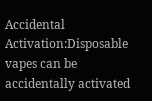Accidental Activation:Disposable vapes can be accidentally activated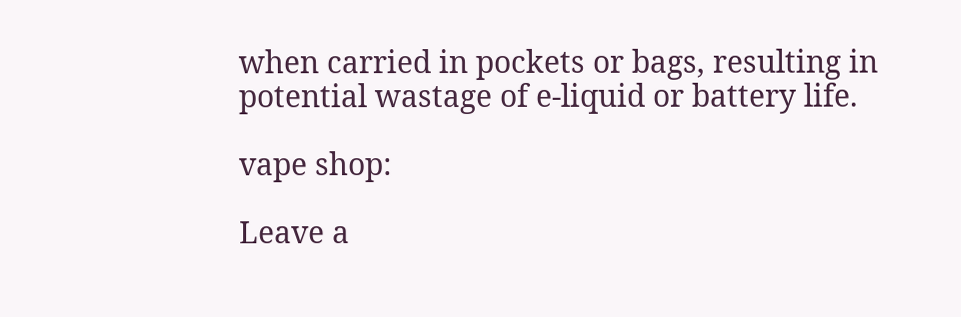when carried in pockets or bags, resulting in potential wastage of e-liquid or battery life.

vape shop:

Leave a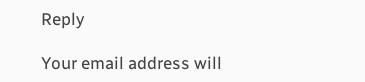Reply

Your email address will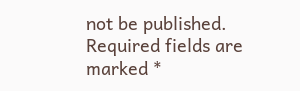not be published. Required fields are marked *